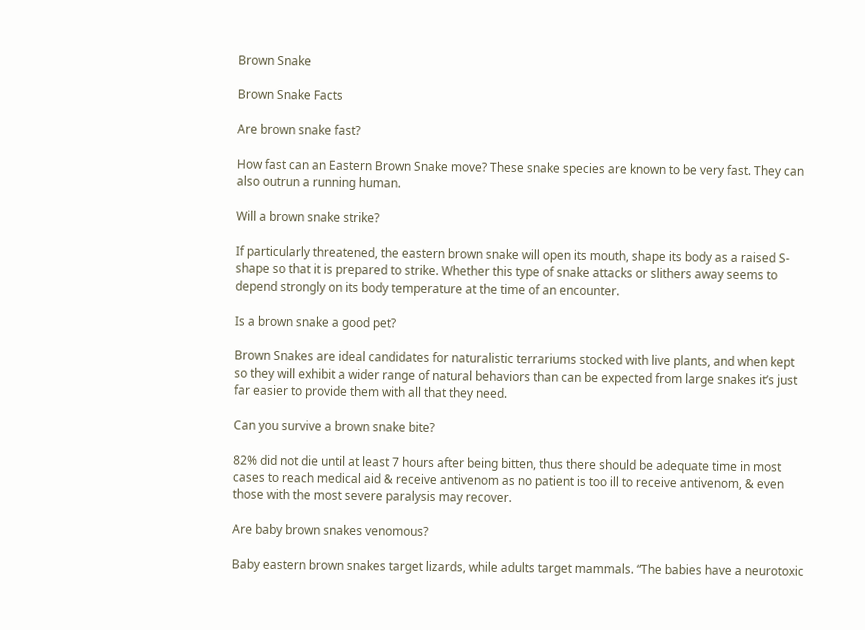Brown Snake

Brown Snake Facts

Are brown snake fast?

How fast can an Eastern Brown Snake move? These snake species are known to be very fast. They can also outrun a running human.

Will a brown snake strike?

If particularly threatened, the eastern brown snake will open its mouth, shape its body as a raised S-shape so that it is prepared to strike. Whether this type of snake attacks or slithers away seems to depend strongly on its body temperature at the time of an encounter.

Is a brown snake a good pet?

Brown Snakes are ideal candidates for naturalistic terrariums stocked with live plants, and when kept so they will exhibit a wider range of natural behaviors than can be expected from large snakes it’s just far easier to provide them with all that they need.

Can you survive a brown snake bite?

82% did not die until at least 7 hours after being bitten, thus there should be adequate time in most cases to reach medical aid & receive antivenom as no patient is too ill to receive antivenom, & even those with the most severe paralysis may recover.

Are baby brown snakes venomous?

Baby eastern brown snakes target lizards, while adults target mammals. “The babies have a neurotoxic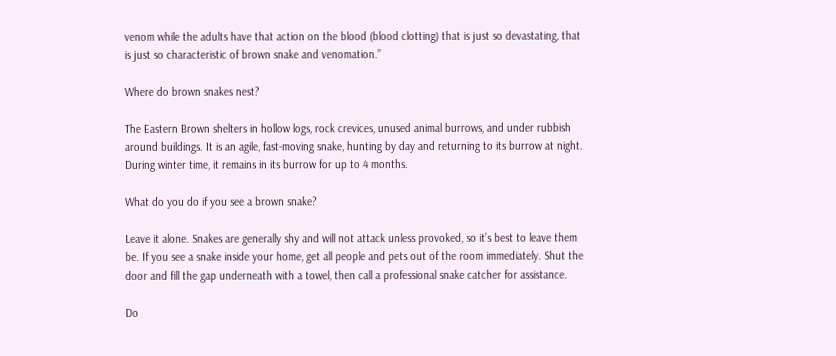venom while the adults have that action on the blood (blood clotting) that is just so devastating, that is just so characteristic of brown snake and venomation.”

Where do brown snakes nest?

The Eastern Brown shelters in hollow logs, rock crevices, unused animal burrows, and under rubbish around buildings. It is an agile, fast-moving snake, hunting by day and returning to its burrow at night. During winter time, it remains in its burrow for up to 4 months.

What do you do if you see a brown snake?

Leave it alone. Snakes are generally shy and will not attack unless provoked, so it’s best to leave them be. If you see a snake inside your home, get all people and pets out of the room immediately. Shut the door and fill the gap underneath with a towel, then call a professional snake catcher for assistance.

Do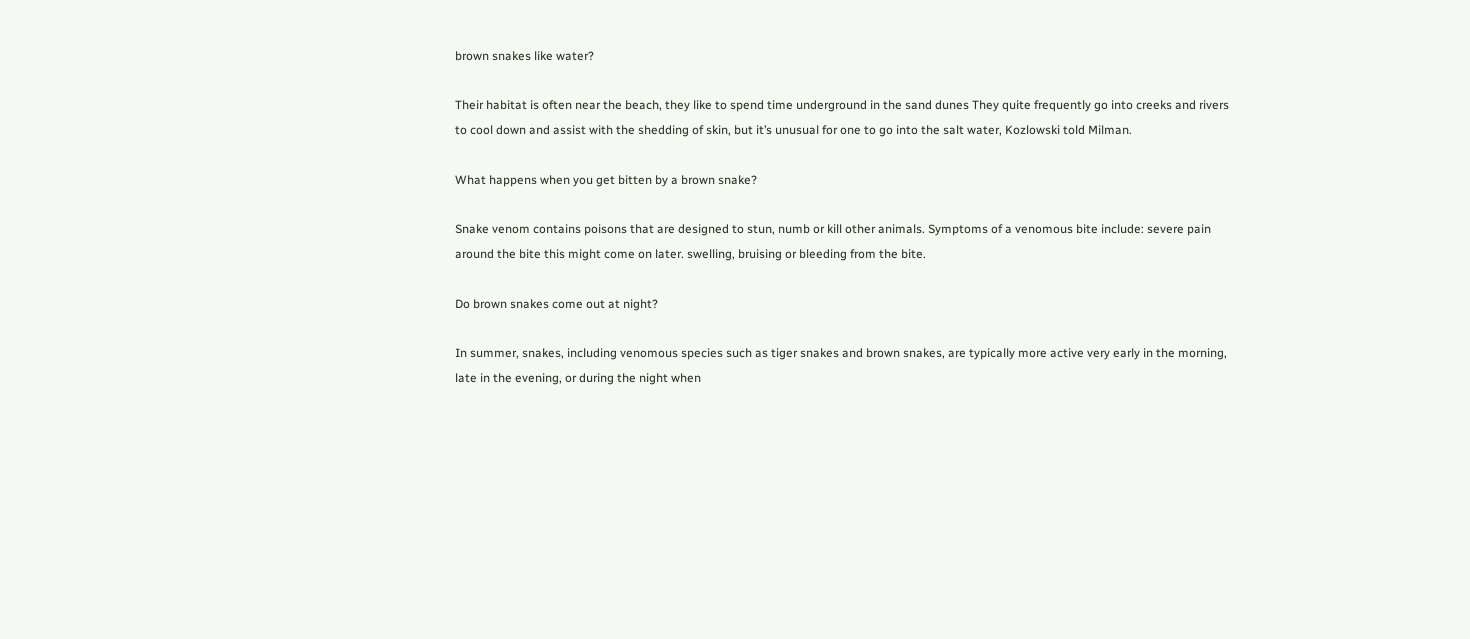brown snakes like water?

Their habitat is often near the beach, they like to spend time underground in the sand dunes They quite frequently go into creeks and rivers to cool down and assist with the shedding of skin, but it’s unusual for one to go into the salt water, Kozlowski told Milman.

What happens when you get bitten by a brown snake?

Snake venom contains poisons that are designed to stun, numb or kill other animals. Symptoms of a venomous bite include: severe pain around the bite this might come on later. swelling, bruising or bleeding from the bite.

Do brown snakes come out at night?

In summer, snakes, including venomous species such as tiger snakes and brown snakes, are typically more active very early in the morning, late in the evening, or during the night when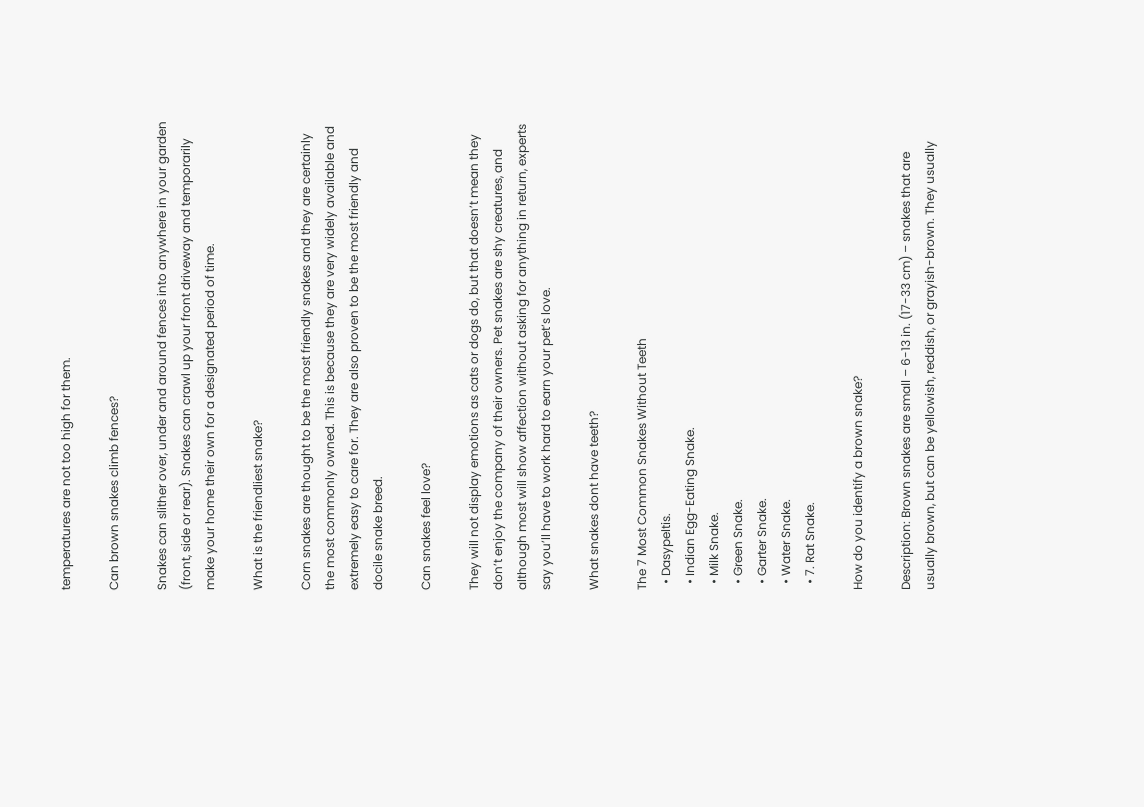temperatures are not too high for them.

Can brown snakes climb fences?

Snakes can slither over, under and around fences into anywhere in your garden (front, side or rear). Snakes can crawl up your front driveway and temporarily make your home their own for a designated period of time.

What is the friendliest snake?

Corn snakes are thought to be the most friendly snakes and they are certainly the most commonly owned. This is because they are very widely available and extremely easy to care for. They are also proven to be the most friendly and docile snake breed.

Can snakes feel love?

They will not display emotions as cats or dogs do, but that doesn’t mean they don’t enjoy the company of their owners. Pet snakes are shy creatures, and although most will show affection without asking for anything in return, experts say you’ll have to work hard to earn your pet’s love.

What snakes dont have teeth?

The 7 Most Common Snakes Without Teeth
  • Dasypeltis.
  • Indian Egg-Eating Snake.
  • Milk Snake.
  • Green Snake.
  • Garter Snake.
  • Water Snake.
  • 7. Rat Snake.

How do you identify a brown snake?

Description: Brown snakes are small – 6-13 in. (17-33 cm) – snakes that are usually brown, but can be yellowish, reddish, or grayish-brown. They usually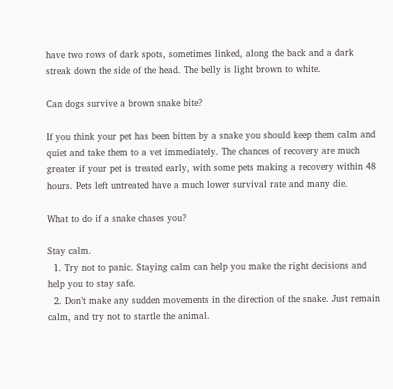have two rows of dark spots, sometimes linked, along the back and a dark streak down the side of the head. The belly is light brown to white.

Can dogs survive a brown snake bite?

If you think your pet has been bitten by a snake you should keep them calm and quiet and take them to a vet immediately. The chances of recovery are much greater if your pet is treated early, with some pets making a recovery within 48 hours. Pets left untreated have a much lower survival rate and many die.

What to do if a snake chases you?

Stay calm.
  1. Try not to panic. Staying calm can help you make the right decisions and help you to stay safe.
  2. Don’t make any sudden movements in the direction of the snake. Just remain calm, and try not to startle the animal.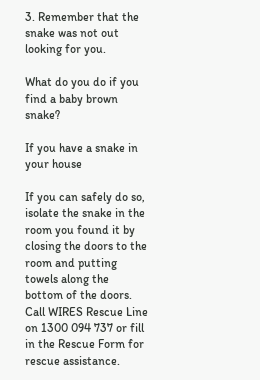3. Remember that the snake was not out looking for you.

What do you do if you find a baby brown snake?

If you have a snake in your house

If you can safely do so, isolate the snake in the room you found it by closing the doors to the room and putting towels along the bottom of the doors. Call WIRES Rescue Line on 1300 094 737 or fill in the Rescue Form for rescue assistance.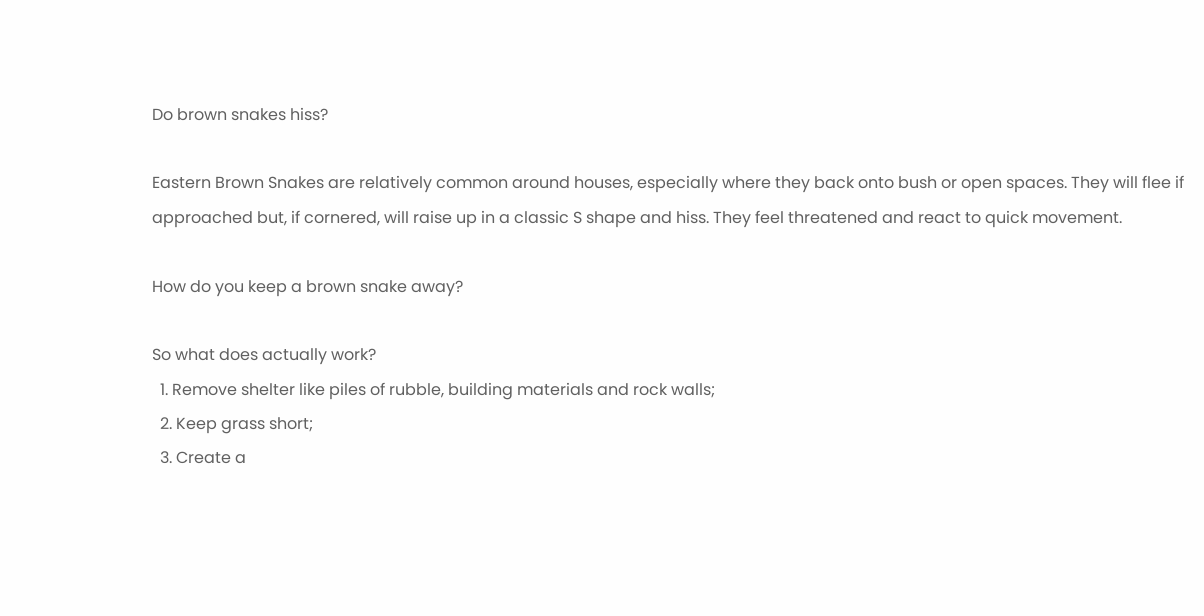Do brown snakes hiss?

Eastern Brown Snakes are relatively common around houses, especially where they back onto bush or open spaces. They will flee if approached but, if cornered, will raise up in a classic S shape and hiss. They feel threatened and react to quick movement.

How do you keep a brown snake away?

So what does actually work?
  1. Remove shelter like piles of rubble, building materials and rock walls;
  2. Keep grass short;
  3. Create a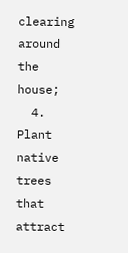clearing around the house;
  4. Plant native trees that attract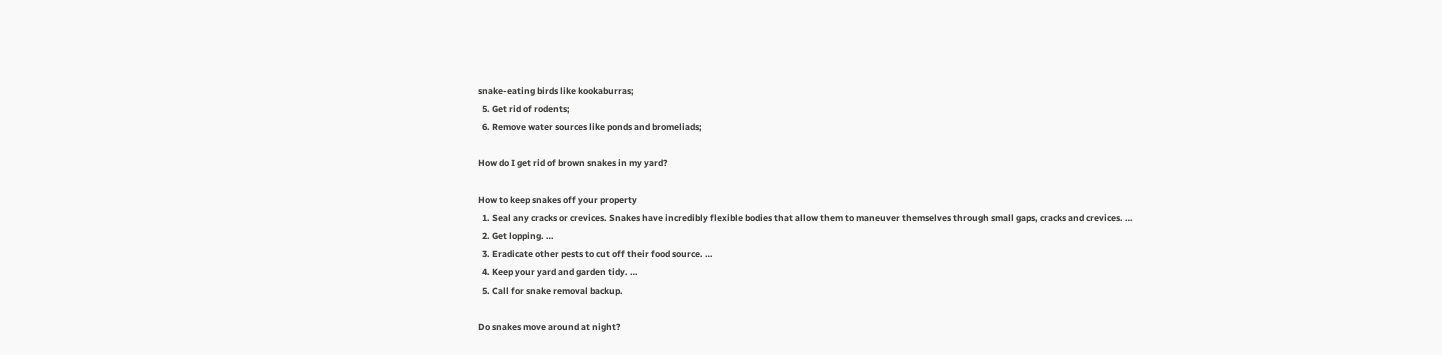snake-eating birds like kookaburras;
  5. Get rid of rodents;
  6. Remove water sources like ponds and bromeliads;

How do I get rid of brown snakes in my yard?

How to keep snakes off your property
  1. Seal any cracks or crevices. Snakes have incredibly flexible bodies that allow them to maneuver themselves through small gaps, cracks and crevices. …
  2. Get lopping. …
  3. Eradicate other pests to cut off their food source. …
  4. Keep your yard and garden tidy. …
  5. Call for snake removal backup.

Do snakes move around at night?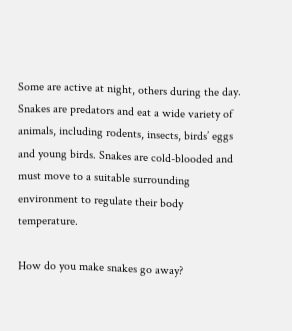Some are active at night, others during the day. Snakes are predators and eat a wide variety of animals, including rodents, insects, birds’ eggs and young birds. Snakes are cold-blooded and must move to a suitable surrounding environment to regulate their body temperature.

How do you make snakes go away?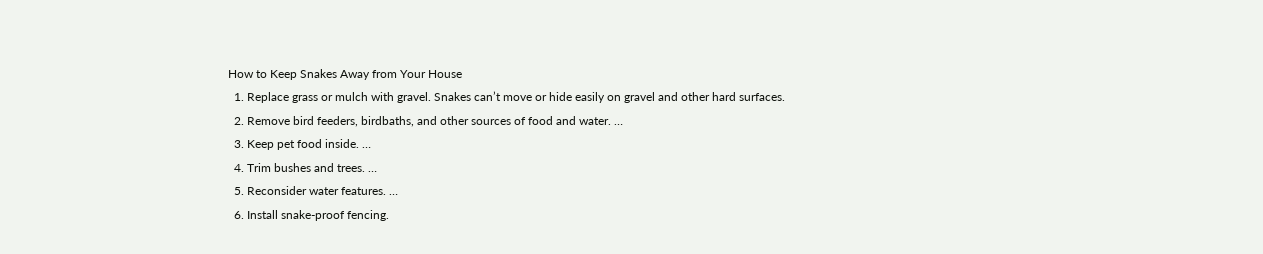How to Keep Snakes Away from Your House
  1. Replace grass or mulch with gravel. Snakes can’t move or hide easily on gravel and other hard surfaces.
  2. Remove bird feeders, birdbaths, and other sources of food and water. …
  3. Keep pet food inside. …
  4. Trim bushes and trees. …
  5. Reconsider water features. …
  6. Install snake-proof fencing.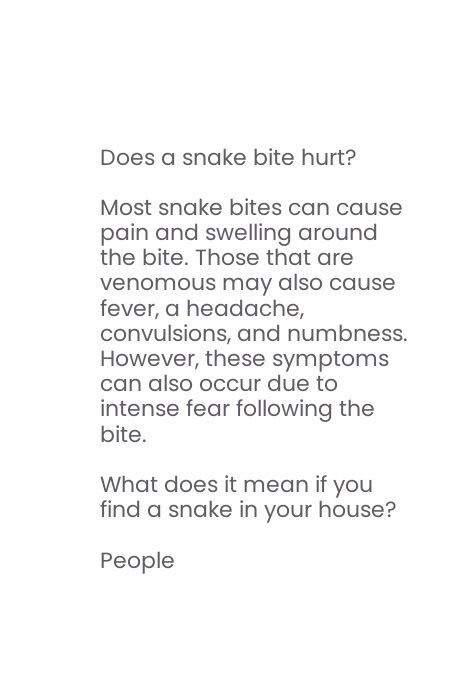Does a snake bite hurt?

Most snake bites can cause pain and swelling around the bite. Those that are venomous may also cause fever, a headache, convulsions, and numbness. However, these symptoms can also occur due to intense fear following the bite.

What does it mean if you find a snake in your house?

People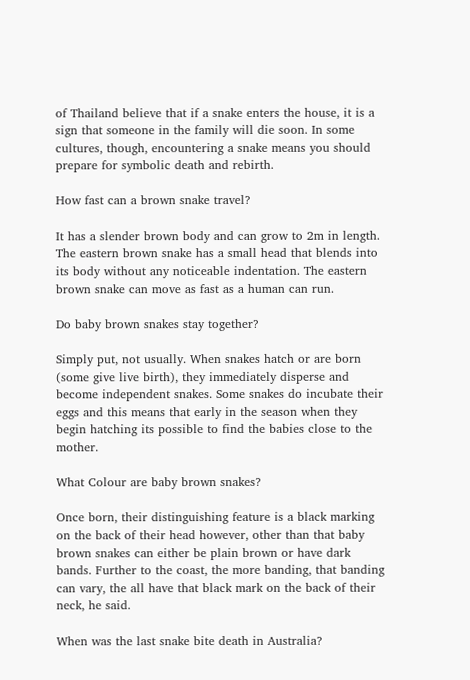of Thailand believe that if a snake enters the house, it is a sign that someone in the family will die soon. In some cultures, though, encountering a snake means you should prepare for symbolic death and rebirth.

How fast can a brown snake travel?

It has a slender brown body and can grow to 2m in length. The eastern brown snake has a small head that blends into its body without any noticeable indentation. The eastern brown snake can move as fast as a human can run.

Do baby brown snakes stay together?

Simply put, not usually. When snakes hatch or are born (some give live birth), they immediately disperse and become independent snakes. Some snakes do incubate their eggs and this means that early in the season when they begin hatching its possible to find the babies close to the mother.

What Colour are baby brown snakes?

Once born, their distinguishing feature is a black marking on the back of their head however, other than that baby brown snakes can either be plain brown or have dark bands. Further to the coast, the more banding, that banding can vary, the all have that black mark on the back of their neck, he said.

When was the last snake bite death in Australia?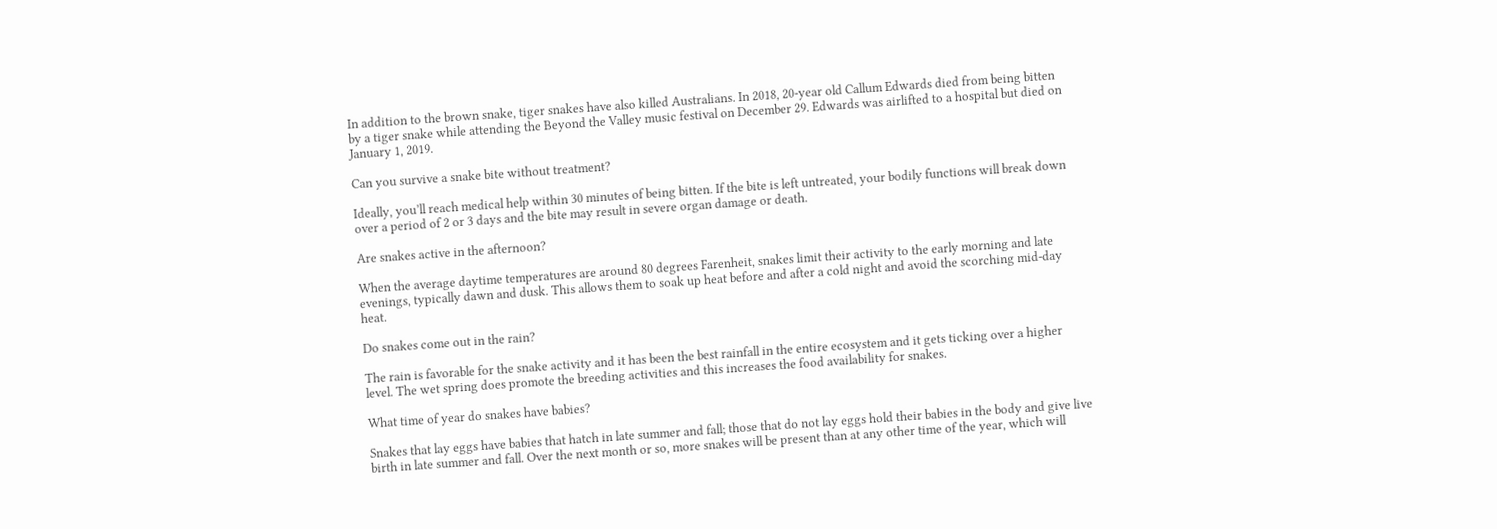In addition to the brown snake, tiger snakes have also killed Australians. In 2018, 20-year old Callum Edwards died from being bitten by a tiger snake while attending the Beyond the Valley music festival on December 29. Edwards was airlifted to a hospital but died on January 1, 2019.

Can you survive a snake bite without treatment?

Ideally, you’ll reach medical help within 30 minutes of being bitten. If the bite is left untreated, your bodily functions will break down over a period of 2 or 3 days and the bite may result in severe organ damage or death.

Are snakes active in the afternoon?

When the average daytime temperatures are around 80 degrees Farenheit, snakes limit their activity to the early morning and late evenings, typically dawn and dusk. This allows them to soak up heat before and after a cold night and avoid the scorching mid-day heat.

Do snakes come out in the rain?

The rain is favorable for the snake activity and it has been the best rainfall in the entire ecosystem and it gets ticking over a higher level. The wet spring does promote the breeding activities and this increases the food availability for snakes.

What time of year do snakes have babies?

Snakes that lay eggs have babies that hatch in late summer and fall; those that do not lay eggs hold their babies in the body and give live birth in late summer and fall. Over the next month or so, more snakes will be present than at any other time of the year, which will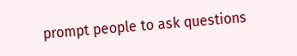prompt people to ask questions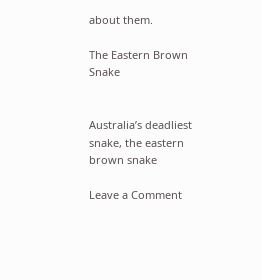about them.

The Eastern Brown Snake


Australia’s deadliest snake, the eastern brown snake

Leave a Comment